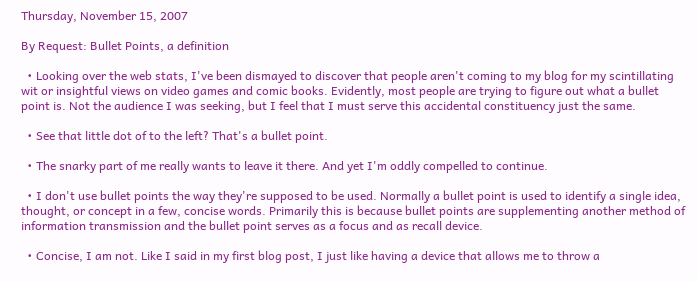Thursday, November 15, 2007

By Request: Bullet Points, a definition

  • Looking over the web stats, I've been dismayed to discover that people aren't coming to my blog for my scintillating wit or insightful views on video games and comic books. Evidently, most people are trying to figure out what a bullet point is. Not the audience I was seeking, but I feel that I must serve this accidental constituency just the same.

  • See that little dot of to the left? That's a bullet point.

  • The snarky part of me really wants to leave it there. And yet I'm oddly compelled to continue.

  • I don't use bullet points the way they're supposed to be used. Normally a bullet point is used to identify a single idea, thought, or concept in a few, concise words. Primarily this is because bullet points are supplementing another method of information transmission and the bullet point serves as a focus and as recall device.

  • Concise, I am not. Like I said in my first blog post, I just like having a device that allows me to throw a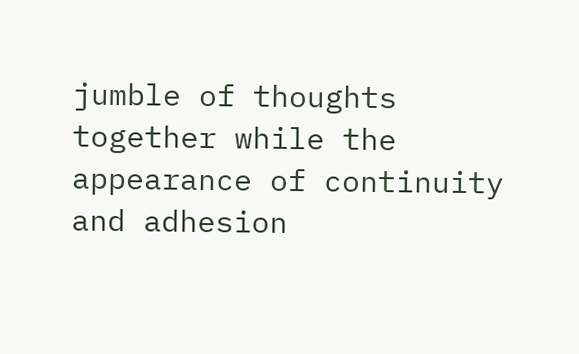jumble of thoughts together while the appearance of continuity and adhesion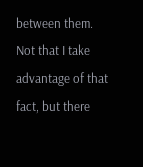between them. Not that I take advantage of that fact, but there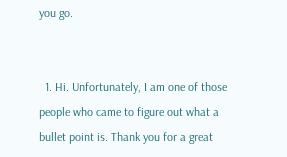you go.


  1. Hi. Unfortunately, I am one of those people who came to figure out what a bullet point is. Thank you for a great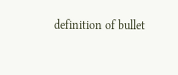definition of bullet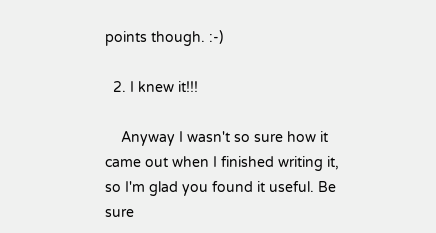points though. :-)

  2. I knew it!!!

    Anyway I wasn't so sure how it came out when I finished writing it, so I'm glad you found it useful. Be sure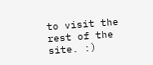to visit the rest of the site. :)